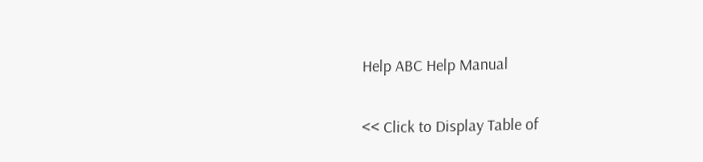Help ABC Help Manual

<< Click to Display Table of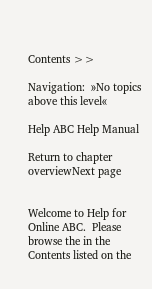Contents >>

Navigation:  »No topics above this level«

Help ABC Help Manual

Return to chapter overviewNext page


Welcome to Help for Online ABC.  Please browse the in the Contents listed on the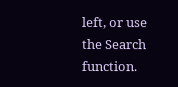left, or use the Search function.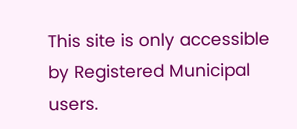This site is only accessible by Registered Municipal users.